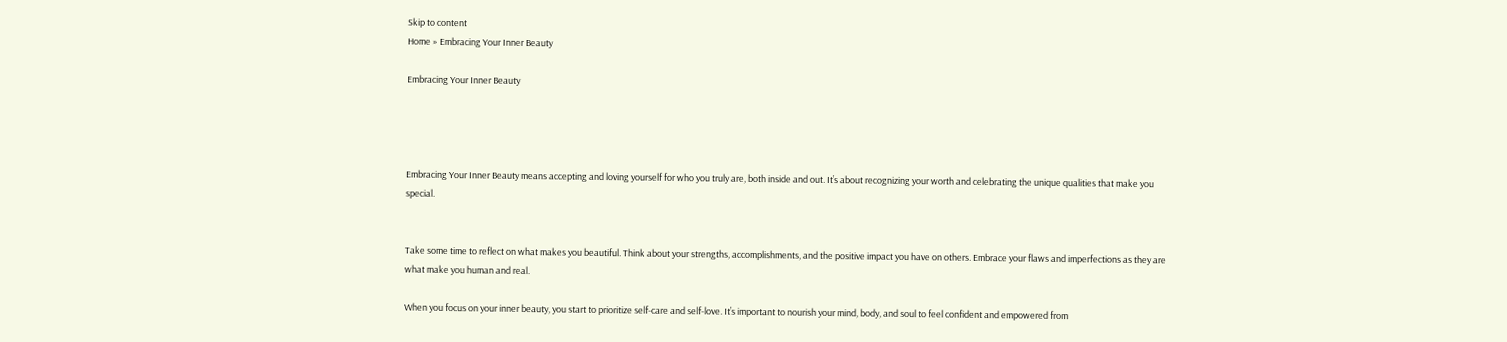Skip to content
Home » Embracing Your Inner Beauty

Embracing Your Inner Beauty




Embracing Your Inner Beauty means accepting and loving yourself for who you truly are, both inside and out. It’s about recognizing your worth and celebrating the unique qualities that make you special.


Take some time to reflect on what makes you beautiful. Think about your strengths, accomplishments, and the positive impact you have on others. Embrace your flaws and imperfections as they are what make you human and real.

When you focus on your inner beauty, you start to prioritize self-care and self-love. It’s important to nourish your mind, body, and soul to feel confident and empowered from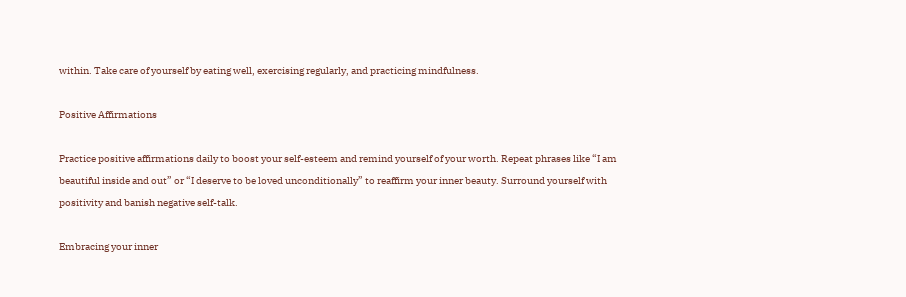within. Take care of yourself by eating well, exercising regularly, and practicing mindfulness.

Positive Affirmations

Practice positive affirmations daily to boost your self-esteem and remind yourself of your worth. Repeat phrases like “I am beautiful inside and out” or “I deserve to be loved unconditionally” to reaffirm your inner beauty. Surround yourself with positivity and banish negative self-talk.

Embracing your inner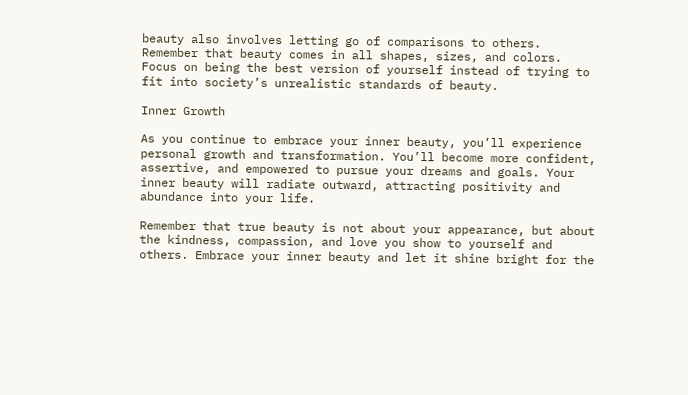beauty also involves letting go of comparisons to others. Remember that beauty comes in all shapes, sizes, and colors. Focus on being the best version of yourself instead of trying to fit into society’s unrealistic standards of beauty.

Inner Growth

As you continue to embrace your inner beauty, you’ll experience personal growth and transformation. You’ll become more confident, assertive, and empowered to pursue your dreams and goals. Your inner beauty will radiate outward, attracting positivity and abundance into your life.

Remember that true beauty is not about your appearance, but about the kindness, compassion, and love you show to yourself and others. Embrace your inner beauty and let it shine bright for the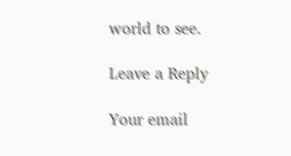world to see.

Leave a Reply

Your email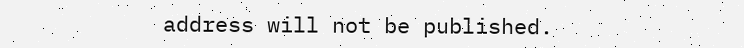address will not be published.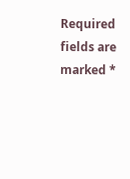Required fields are marked *